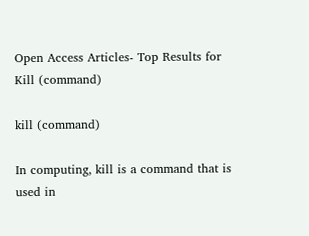Open Access Articles- Top Results for Kill (command)

kill (command)

In computing, kill is a command that is used in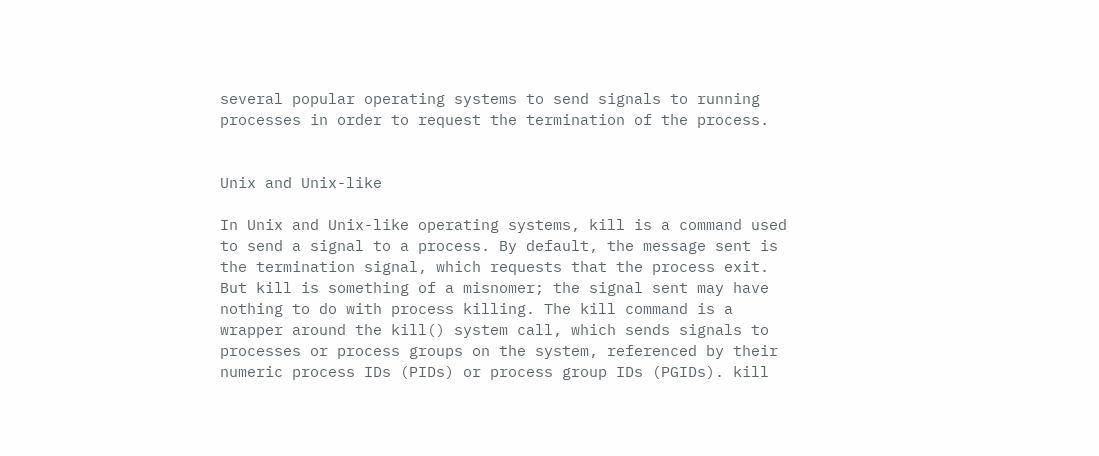several popular operating systems to send signals to running processes in order to request the termination of the process.


Unix and Unix-like

In Unix and Unix-like operating systems, kill is a command used to send a signal to a process. By default, the message sent is the termination signal, which requests that the process exit. But kill is something of a misnomer; the signal sent may have nothing to do with process killing. The kill command is a wrapper around the kill() system call, which sends signals to processes or process groups on the system, referenced by their numeric process IDs (PIDs) or process group IDs (PGIDs). kill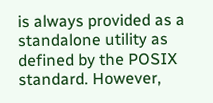is always provided as a standalone utility as defined by the POSIX standard. However,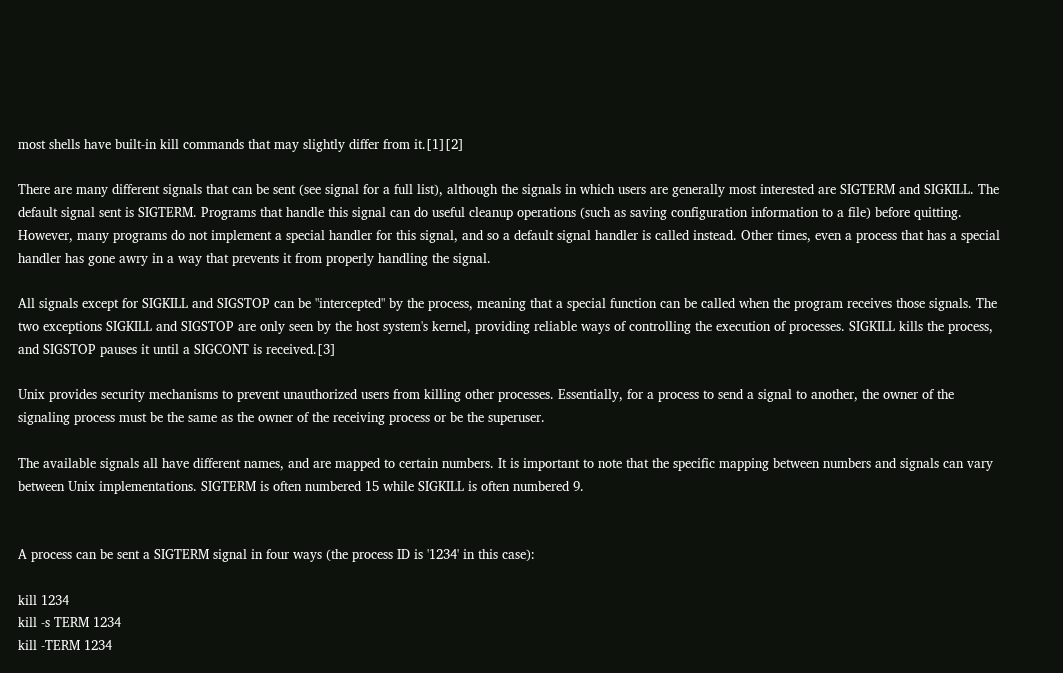most shells have built-in kill commands that may slightly differ from it.[1][2]

There are many different signals that can be sent (see signal for a full list), although the signals in which users are generally most interested are SIGTERM and SIGKILL. The default signal sent is SIGTERM. Programs that handle this signal can do useful cleanup operations (such as saving configuration information to a file) before quitting. However, many programs do not implement a special handler for this signal, and so a default signal handler is called instead. Other times, even a process that has a special handler has gone awry in a way that prevents it from properly handling the signal.

All signals except for SIGKILL and SIGSTOP can be "intercepted" by the process, meaning that a special function can be called when the program receives those signals. The two exceptions SIGKILL and SIGSTOP are only seen by the host system's kernel, providing reliable ways of controlling the execution of processes. SIGKILL kills the process, and SIGSTOP pauses it until a SIGCONT is received.[3]

Unix provides security mechanisms to prevent unauthorized users from killing other processes. Essentially, for a process to send a signal to another, the owner of the signaling process must be the same as the owner of the receiving process or be the superuser.

The available signals all have different names, and are mapped to certain numbers. It is important to note that the specific mapping between numbers and signals can vary between Unix implementations. SIGTERM is often numbered 15 while SIGKILL is often numbered 9.


A process can be sent a SIGTERM signal in four ways (the process ID is '1234' in this case):

kill 1234
kill -s TERM 1234
kill -TERM 1234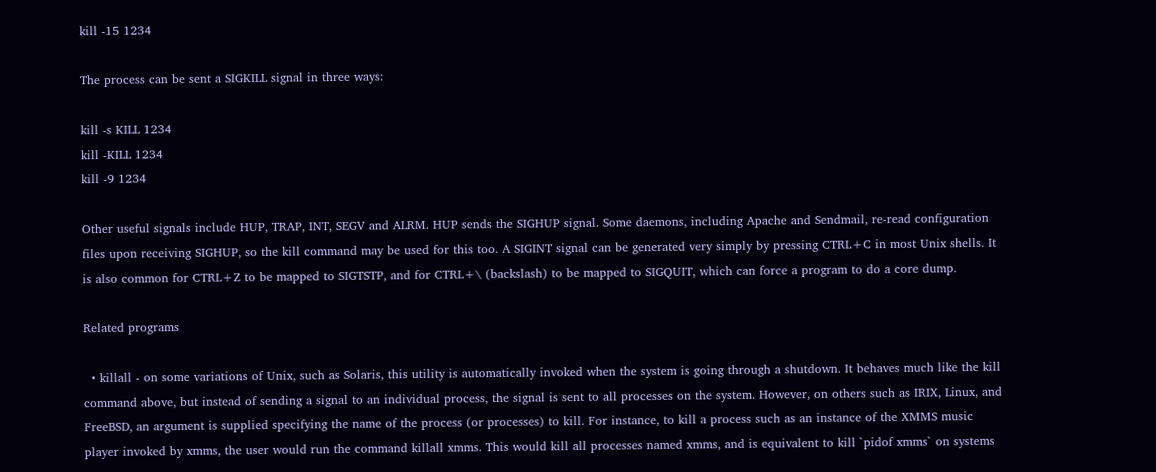kill -15 1234

The process can be sent a SIGKILL signal in three ways:

kill -s KILL 1234
kill -KILL 1234
kill -9 1234

Other useful signals include HUP, TRAP, INT, SEGV and ALRM. HUP sends the SIGHUP signal. Some daemons, including Apache and Sendmail, re-read configuration files upon receiving SIGHUP, so the kill command may be used for this too. A SIGINT signal can be generated very simply by pressing CTRL+C in most Unix shells. It is also common for CTRL+Z to be mapped to SIGTSTP, and for CTRL+\ (backslash) to be mapped to SIGQUIT, which can force a program to do a core dump.

Related programs

  • killall - on some variations of Unix, such as Solaris, this utility is automatically invoked when the system is going through a shutdown. It behaves much like the kill command above, but instead of sending a signal to an individual process, the signal is sent to all processes on the system. However, on others such as IRIX, Linux, and FreeBSD, an argument is supplied specifying the name of the process (or processes) to kill. For instance, to kill a process such as an instance of the XMMS music player invoked by xmms, the user would run the command killall xmms. This would kill all processes named xmms, and is equivalent to kill `pidof xmms` on systems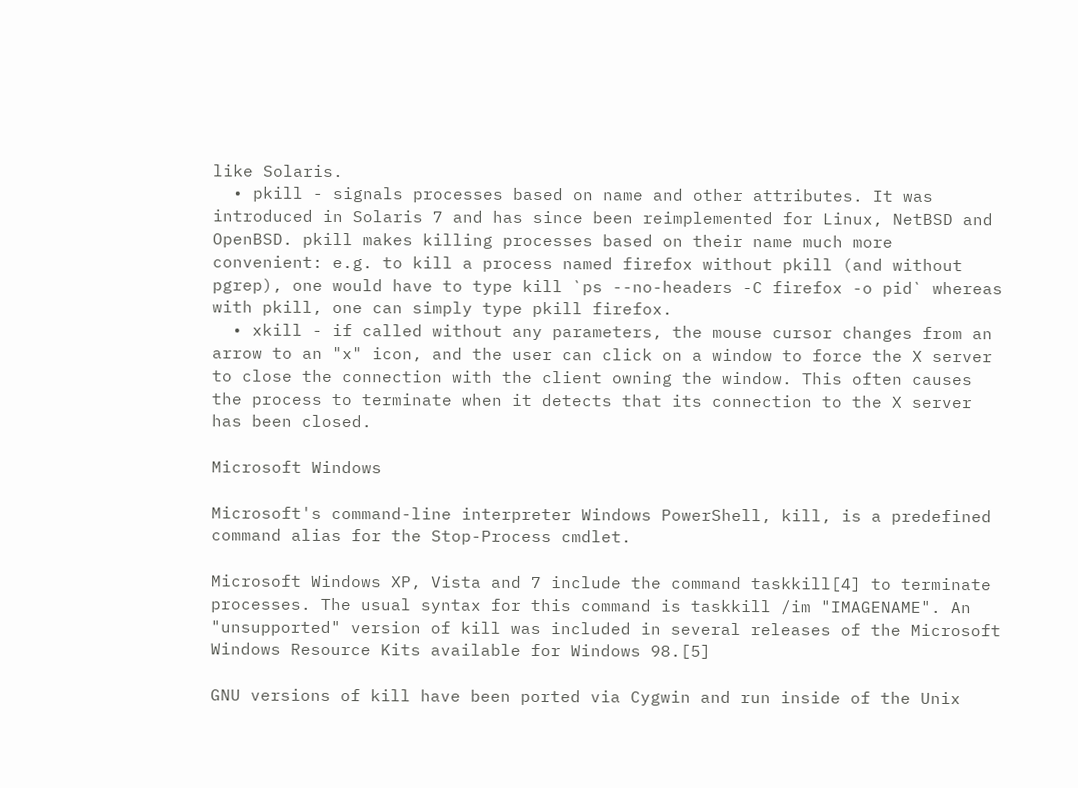like Solaris.
  • pkill - signals processes based on name and other attributes. It was introduced in Solaris 7 and has since been reimplemented for Linux, NetBSD and OpenBSD. pkill makes killing processes based on their name much more convenient: e.g. to kill a process named firefox without pkill (and without pgrep), one would have to type kill `ps --no-headers -C firefox -o pid` whereas with pkill, one can simply type pkill firefox.
  • xkill - if called without any parameters, the mouse cursor changes from an arrow to an "x" icon, and the user can click on a window to force the X server to close the connection with the client owning the window. This often causes the process to terminate when it detects that its connection to the X server has been closed.

Microsoft Windows

Microsoft's command-line interpreter Windows PowerShell, kill, is a predefined command alias for the Stop-Process cmdlet.

Microsoft Windows XP, Vista and 7 include the command taskkill[4] to terminate processes. The usual syntax for this command is taskkill /im "IMAGENAME". An "unsupported" version of kill was included in several releases of the Microsoft Windows Resource Kits available for Windows 98.[5]

GNU versions of kill have been ported via Cygwin and run inside of the Unix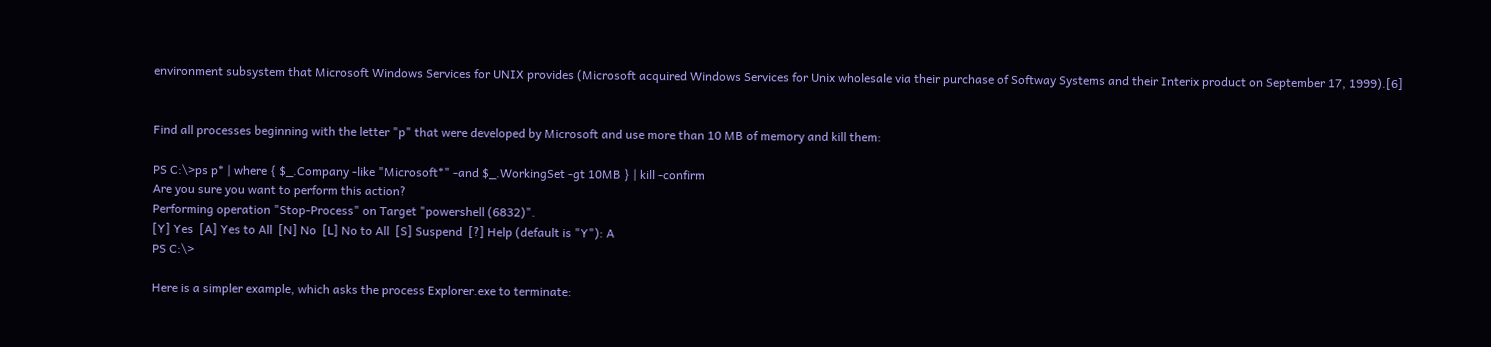environment subsystem that Microsoft Windows Services for UNIX provides (Microsoft acquired Windows Services for Unix wholesale via their purchase of Softway Systems and their Interix product on September 17, 1999).[6]


Find all processes beginning with the letter "p" that were developed by Microsoft and use more than 10 MB of memory and kill them:

PS C:\>ps p* | where { $_.Company -like "Microsoft*" -and $_.WorkingSet -gt 10MB } | kill -confirm
Are you sure you want to perform this action?
Performing operation "Stop-Process" on Target "powershell (6832)".
[Y] Yes  [A] Yes to All  [N] No  [L] No to All  [S] Suspend  [?] Help (default is "Y"): A
PS C:\>

Here is a simpler example, which asks the process Explorer.exe to terminate: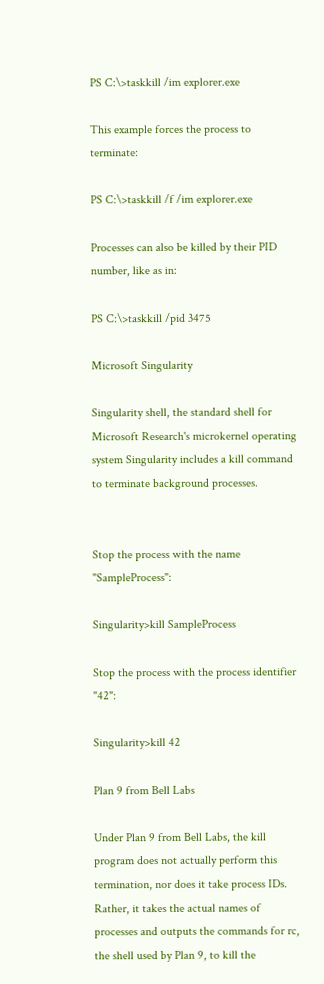PS C:\>taskkill /im explorer.exe

This example forces the process to terminate:

PS C:\>taskkill /f /im explorer.exe

Processes can also be killed by their PID number, like as in:

PS C:\>taskkill /pid 3475

Microsoft Singularity

Singularity shell, the standard shell for Microsoft Research's microkernel operating system Singularity includes a kill command to terminate background processes.


Stop the process with the name "SampleProcess":

Singularity>kill SampleProcess

Stop the process with the process identifier "42":

Singularity>kill 42

Plan 9 from Bell Labs

Under Plan 9 from Bell Labs, the kill program does not actually perform this termination, nor does it take process IDs. Rather, it takes the actual names of processes and outputs the commands for rc, the shell used by Plan 9, to kill the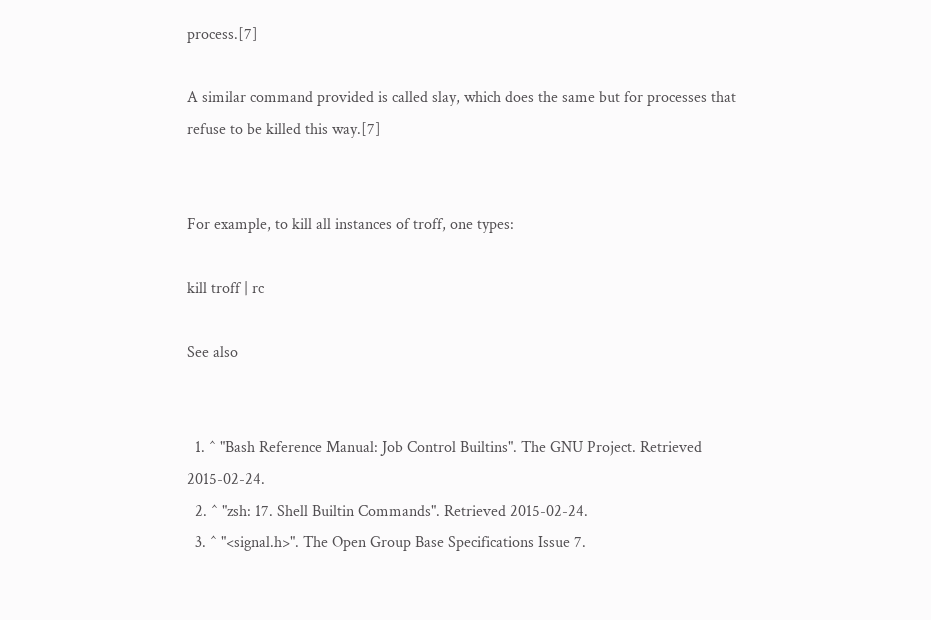process.[7]

A similar command provided is called slay, which does the same but for processes that refuse to be killed this way.[7]


For example, to kill all instances of troff, one types:

kill troff | rc

See also


  1. ^ "Bash Reference Manual: Job Control Builtins". The GNU Project. Retrieved 2015-02-24.
  2. ^ "zsh: 17. Shell Builtin Commands". Retrieved 2015-02-24.
  3. ^ "<signal.h>". The Open Group Base Specifications Issue 7.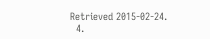Retrieved 2015-02-24.
  4.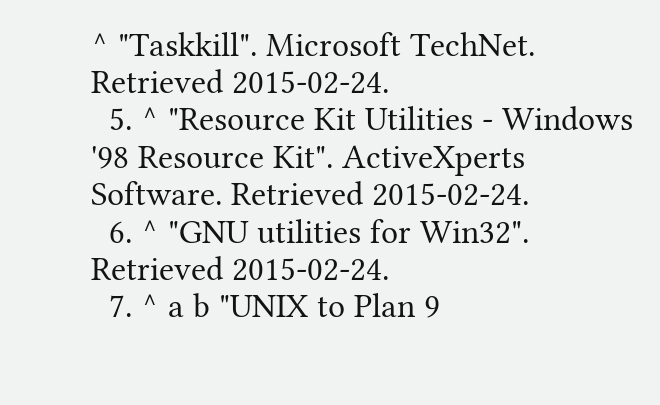^ "Taskkill". Microsoft TechNet. Retrieved 2015-02-24.
  5. ^ "Resource Kit Utilities - Windows '98 Resource Kit". ActiveXperts Software. Retrieved 2015-02-24.
  6. ^ "GNU utilities for Win32". Retrieved 2015-02-24.
  7. ^ a b "UNIX to Plan 9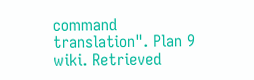command translation". Plan 9 wiki. Retrieved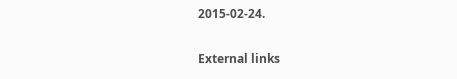2015-02-24.

External links